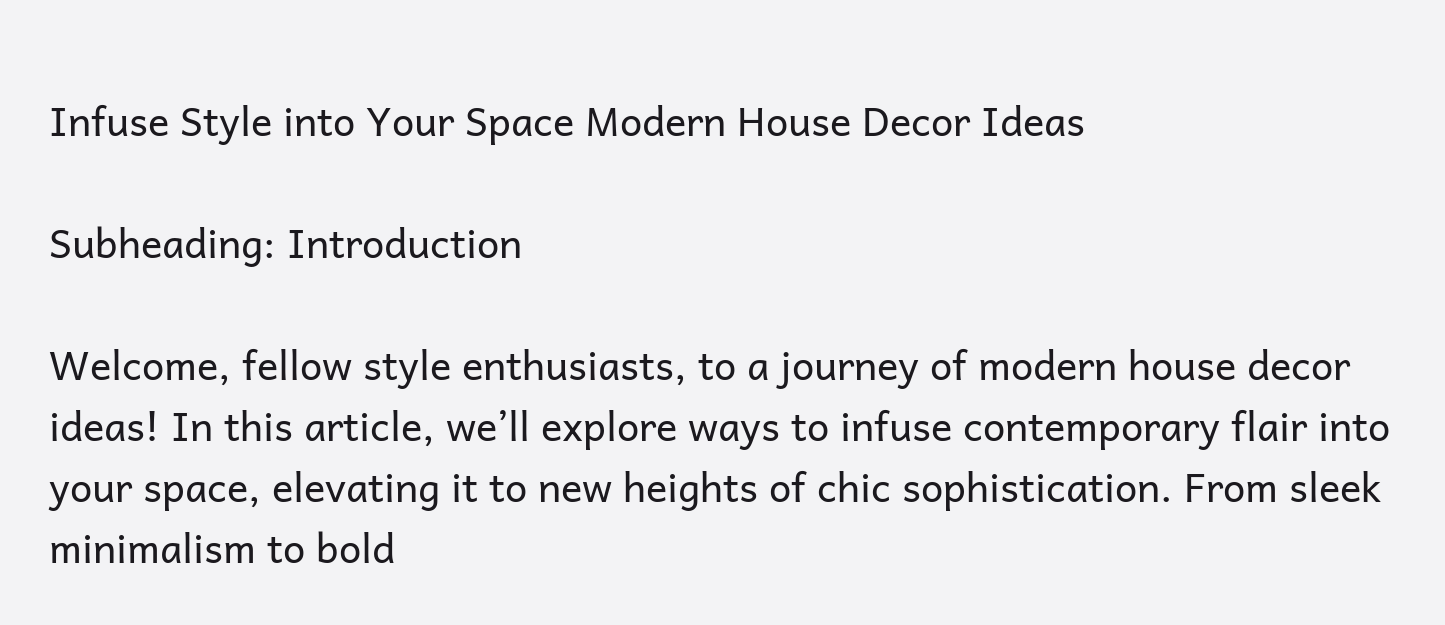Infuse Style into Your Space Modern House Decor Ideas

Subheading: Introduction

Welcome, fellow style enthusiasts, to a journey of modern house decor ideas! In this article, we’ll explore ways to infuse contemporary flair into your space, elevating it to new heights of chic sophistication. From sleek minimalism to bold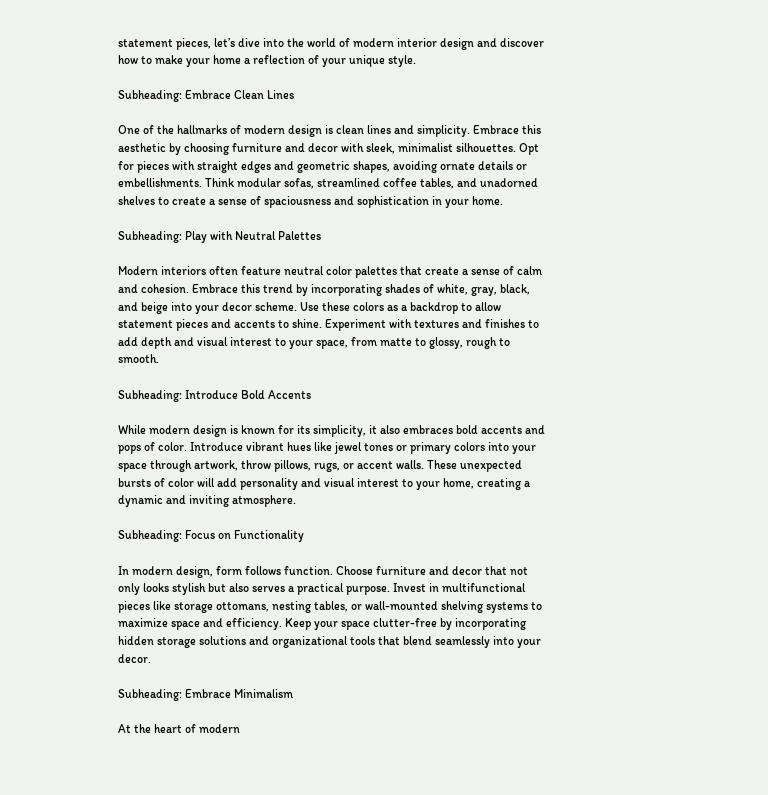statement pieces, let’s dive into the world of modern interior design and discover how to make your home a reflection of your unique style.

Subheading: Embrace Clean Lines

One of the hallmarks of modern design is clean lines and simplicity. Embrace this aesthetic by choosing furniture and decor with sleek, minimalist silhouettes. Opt for pieces with straight edges and geometric shapes, avoiding ornate details or embellishments. Think modular sofas, streamlined coffee tables, and unadorned shelves to create a sense of spaciousness and sophistication in your home.

Subheading: Play with Neutral Palettes

Modern interiors often feature neutral color palettes that create a sense of calm and cohesion. Embrace this trend by incorporating shades of white, gray, black, and beige into your decor scheme. Use these colors as a backdrop to allow statement pieces and accents to shine. Experiment with textures and finishes to add depth and visual interest to your space, from matte to glossy, rough to smooth.

Subheading: Introduce Bold Accents

While modern design is known for its simplicity, it also embraces bold accents and pops of color. Introduce vibrant hues like jewel tones or primary colors into your space through artwork, throw pillows, rugs, or accent walls. These unexpected bursts of color will add personality and visual interest to your home, creating a dynamic and inviting atmosphere.

Subheading: Focus on Functionality

In modern design, form follows function. Choose furniture and decor that not only looks stylish but also serves a practical purpose. Invest in multifunctional pieces like storage ottomans, nesting tables, or wall-mounted shelving systems to maximize space and efficiency. Keep your space clutter-free by incorporating hidden storage solutions and organizational tools that blend seamlessly into your decor.

Subheading: Embrace Minimalism

At the heart of modern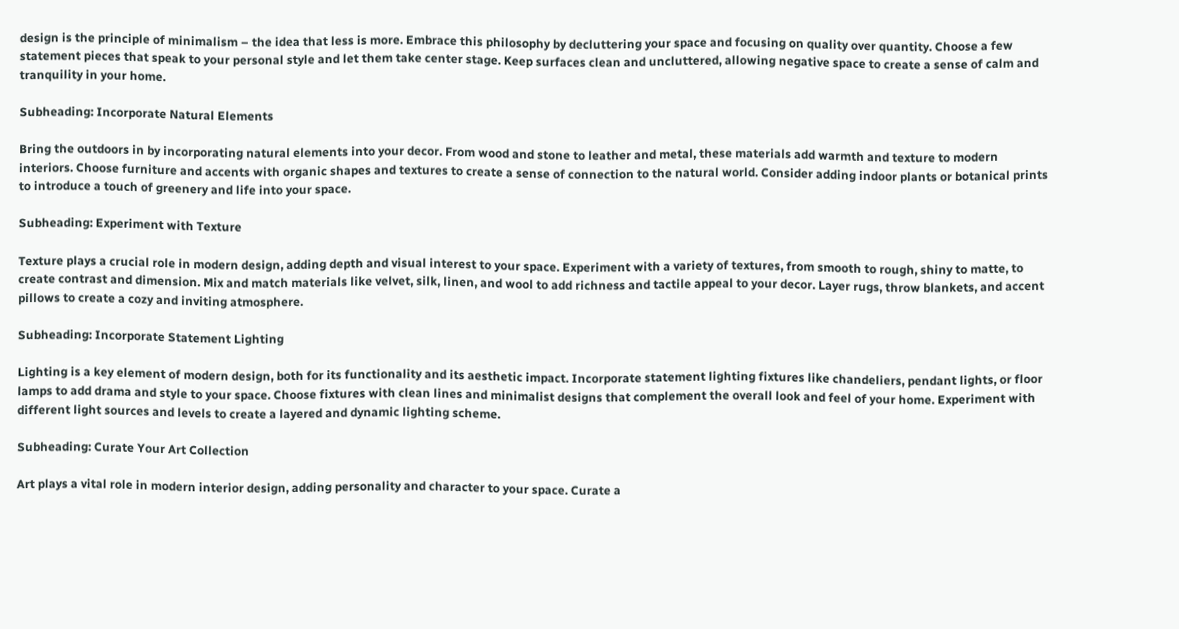design is the principle of minimalism – the idea that less is more. Embrace this philosophy by decluttering your space and focusing on quality over quantity. Choose a few statement pieces that speak to your personal style and let them take center stage. Keep surfaces clean and uncluttered, allowing negative space to create a sense of calm and tranquility in your home.

Subheading: Incorporate Natural Elements

Bring the outdoors in by incorporating natural elements into your decor. From wood and stone to leather and metal, these materials add warmth and texture to modern interiors. Choose furniture and accents with organic shapes and textures to create a sense of connection to the natural world. Consider adding indoor plants or botanical prints to introduce a touch of greenery and life into your space.

Subheading: Experiment with Texture

Texture plays a crucial role in modern design, adding depth and visual interest to your space. Experiment with a variety of textures, from smooth to rough, shiny to matte, to create contrast and dimension. Mix and match materials like velvet, silk, linen, and wool to add richness and tactile appeal to your decor. Layer rugs, throw blankets, and accent pillows to create a cozy and inviting atmosphere.

Subheading: Incorporate Statement Lighting

Lighting is a key element of modern design, both for its functionality and its aesthetic impact. Incorporate statement lighting fixtures like chandeliers, pendant lights, or floor lamps to add drama and style to your space. Choose fixtures with clean lines and minimalist designs that complement the overall look and feel of your home. Experiment with different light sources and levels to create a layered and dynamic lighting scheme.

Subheading: Curate Your Art Collection

Art plays a vital role in modern interior design, adding personality and character to your space. Curate a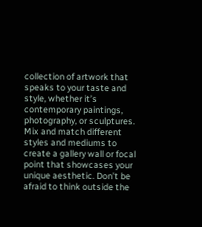collection of artwork that speaks to your taste and style, whether it’s contemporary paintings, photography, or sculptures. Mix and match different styles and mediums to create a gallery wall or focal point that showcases your unique aesthetic. Don’t be afraid to think outside the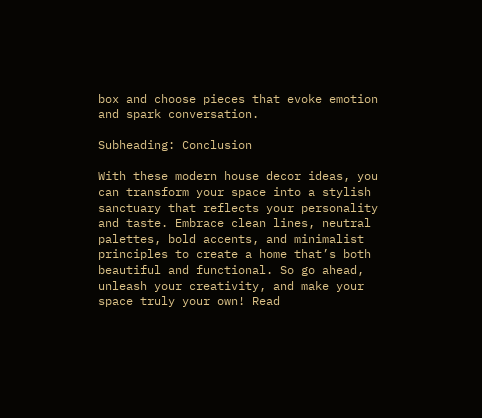box and choose pieces that evoke emotion and spark conversation.

Subheading: Conclusion

With these modern house decor ideas, you can transform your space into a stylish sanctuary that reflects your personality and taste. Embrace clean lines, neutral palettes, bold accents, and minimalist principles to create a home that’s both beautiful and functional. So go ahead, unleash your creativity, and make your space truly your own! Read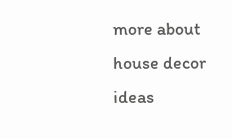more about house decor ideas